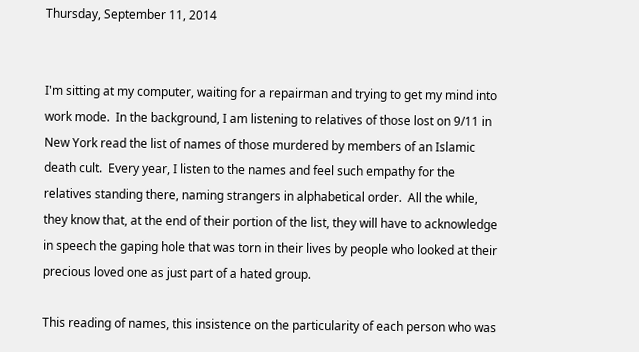Thursday, September 11, 2014


I'm sitting at my computer, waiting for a repairman and trying to get my mind into work mode.  In the background, I am listening to relatives of those lost on 9/11 in New York read the list of names of those murdered by members of an Islamic death cult.  Every year, I listen to the names and feel such empathy for the relatives standing there, naming strangers in alphabetical order.  All the while, they know that, at the end of their portion of the list, they will have to acknowledge in speech the gaping hole that was torn in their lives by people who looked at their precious loved one as just part of a hated group.

This reading of names, this insistence on the particularity of each person who was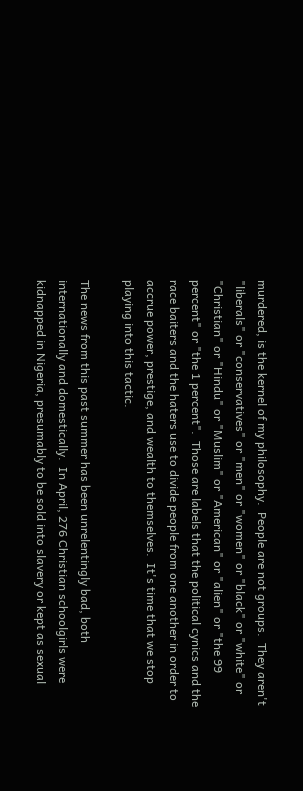murdered, is the kernel of my philosophy.  People are not groups.  They aren't "liberals" or "conservatives" or "men" or "women" or "black" or "white" or "Christian" or "Hindu" or "Muslim" or "American" or "alien" or "the 99 percent" or "the 1 percent".  Those are labels that the political cynics and the race baiters and the haters use to divide people from one another in order to accrue power, prestige, and wealth to themselves.  It's time that we stop playing into this tactic.

The news from this past summer has been unrelentingly bad, both internationally and domestically.  In April, 276 Christian schoolgirls were kidnapped in Nigeria, presumably to be sold into slavery or kept as sexual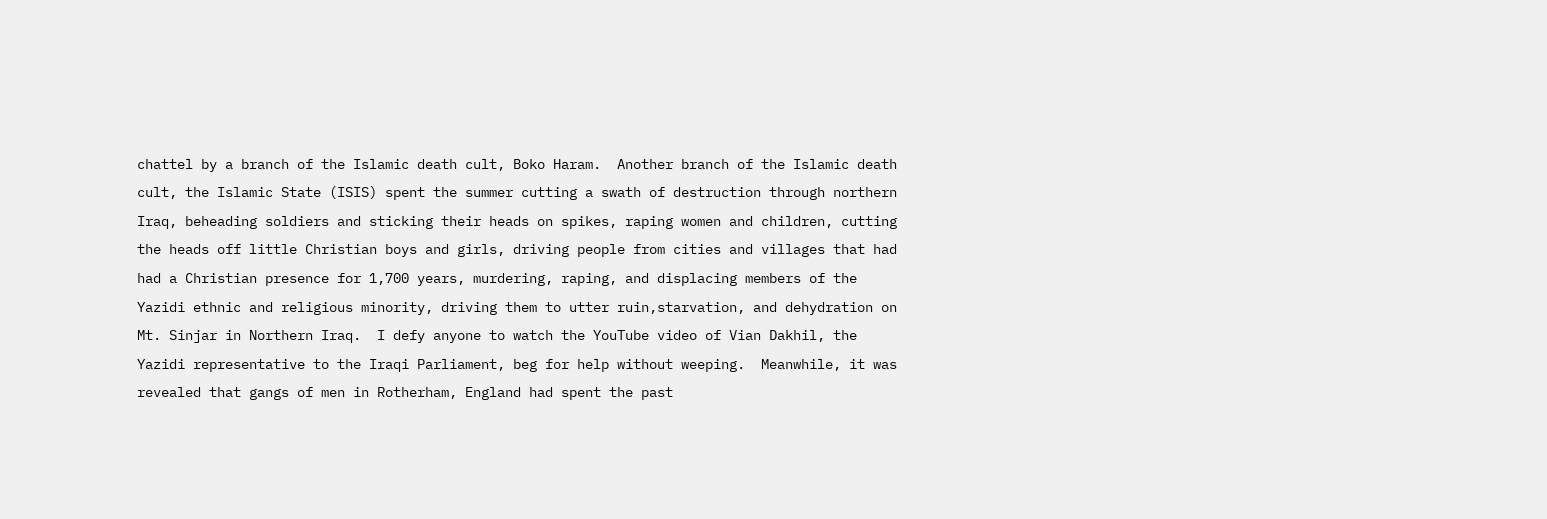chattel by a branch of the Islamic death cult, Boko Haram.  Another branch of the Islamic death cult, the Islamic State (ISIS) spent the summer cutting a swath of destruction through northern Iraq, beheading soldiers and sticking their heads on spikes, raping women and children, cutting the heads off little Christian boys and girls, driving people from cities and villages that had had a Christian presence for 1,700 years, murdering, raping, and displacing members of the Yazidi ethnic and religious minority, driving them to utter ruin,starvation, and dehydration on Mt. Sinjar in Northern Iraq.  I defy anyone to watch the YouTube video of Vian Dakhil, the Yazidi representative to the Iraqi Parliament, beg for help without weeping.  Meanwhile, it was revealed that gangs of men in Rotherham, England had spent the past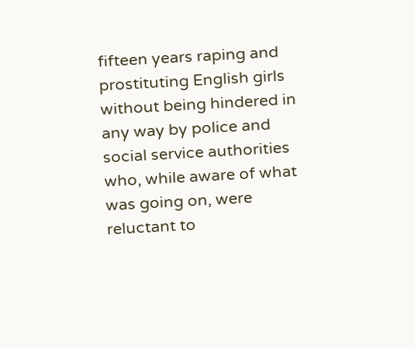fifteen years raping and prostituting English girls without being hindered in any way by police and social service authorities who, while aware of what was going on, were reluctant to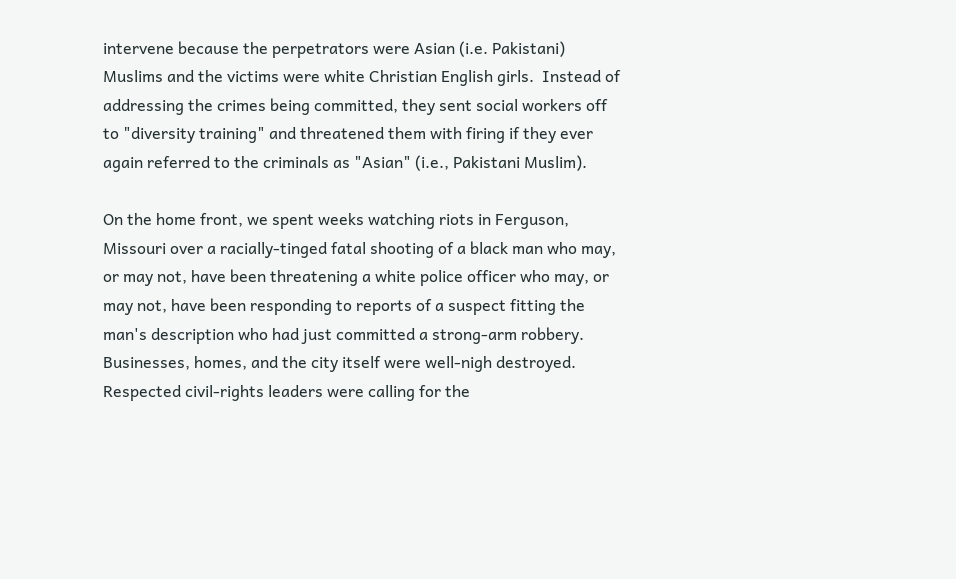intervene because the perpetrators were Asian (i.e. Pakistani) Muslims and the victims were white Christian English girls.  Instead of addressing the crimes being committed, they sent social workers off to "diversity training" and threatened them with firing if they ever again referred to the criminals as "Asian" (i.e., Pakistani Muslim).

On the home front, we spent weeks watching riots in Ferguson, Missouri over a racially-tinged fatal shooting of a black man who may, or may not, have been threatening a white police officer who may, or may not, have been responding to reports of a suspect fitting the man's description who had just committed a strong-arm robbery.  Businesses, homes, and the city itself were well-nigh destroyed.  Respected civil-rights leaders were calling for the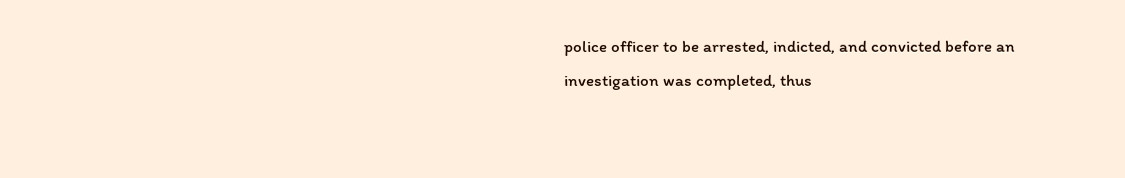police officer to be arrested, indicted, and convicted before an investigation was completed, thus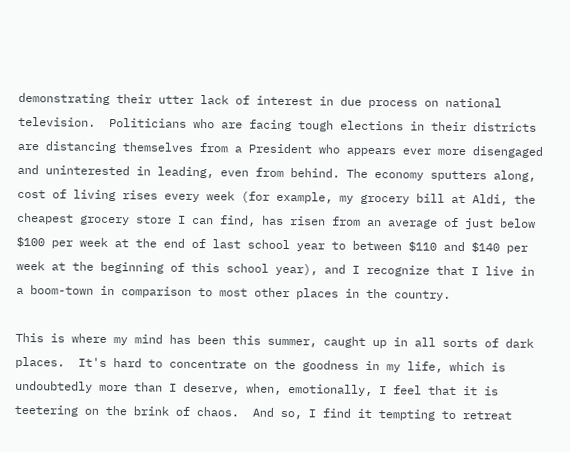demonstrating their utter lack of interest in due process on national television.  Politicians who are facing tough elections in their districts are distancing themselves from a President who appears ever more disengaged and uninterested in leading, even from behind. The economy sputters along, cost of living rises every week (for example, my grocery bill at Aldi, the cheapest grocery store I can find, has risen from an average of just below $100 per week at the end of last school year to between $110 and $140 per week at the beginning of this school year), and I recognize that I live in a boom-town in comparison to most other places in the country.

This is where my mind has been this summer, caught up in all sorts of dark places.  It's hard to concentrate on the goodness in my life, which is undoubtedly more than I deserve, when, emotionally, I feel that it is teetering on the brink of chaos.  And so, I find it tempting to retreat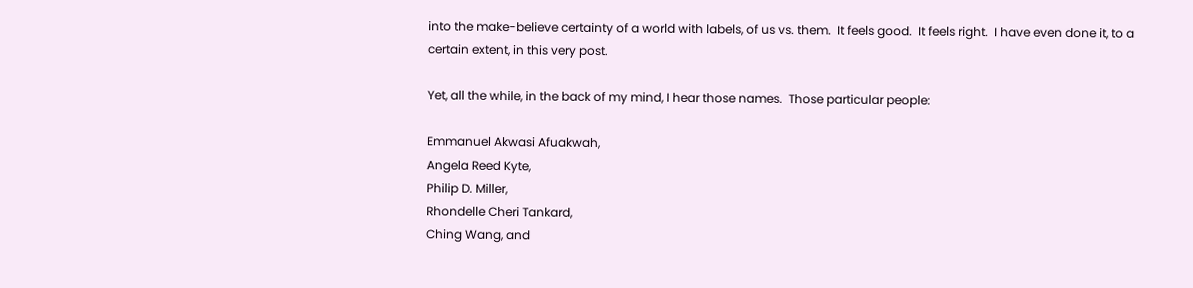into the make-believe certainty of a world with labels, of us vs. them.  It feels good.  It feels right.  I have even done it, to a certain extent, in this very post.

Yet, all the while, in the back of my mind, I hear those names.  Those particular people:

Emmanuel Akwasi Afuakwah,
Angela Reed Kyte,
Philip D. Miller,
Rhondelle Cheri Tankard,
Ching Wang, and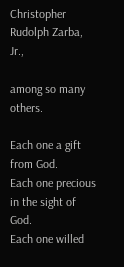Christopher Rudolph Zarba, Jr.,

among so many others.

Each one a gift from God.
Each one precious in the sight of God.
Each one willed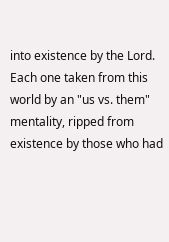into existence by the Lord.
Each one taken from this world by an "us vs. them" mentality, ripped from existence by those who had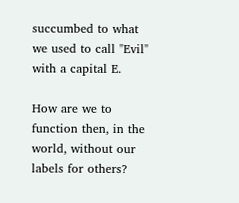succumbed to what we used to call "Evil" with a capital E.

How are we to function then, in the world, without our labels for others?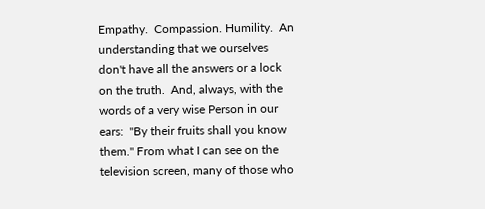Empathy.  Compassion. Humility.  An understanding that we ourselves don't have all the answers or a lock on the truth.  And, always, with the words of a very wise Person in our ears:  "By their fruits shall you know them." From what I can see on the television screen, many of those who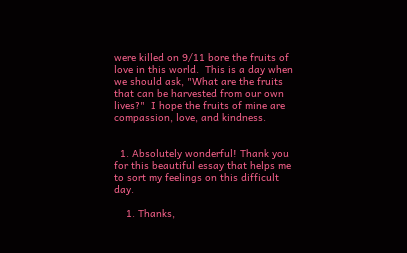were killed on 9/11 bore the fruits of love in this world.  This is a day when we should ask, "What are the fruits that can be harvested from our own lives?"  I hope the fruits of mine are compassion, love, and kindness.


  1. Absolutely wonderful! Thank you for this beautiful essay that helps me to sort my feelings on this difficult day.

    1. Thanks,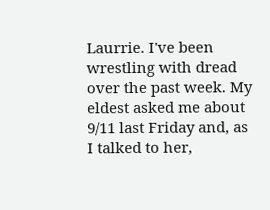Laurrie. I've been wrestling with dread over the past week. My eldest asked me about 9/11 last Friday and, as I talked to her,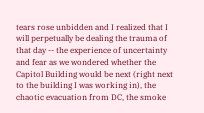tears rose unbidden and I realized that I will perpetually be dealing the trauma of that day -- the experience of uncertainty and fear as we wondered whether the Capitol Building would be next (right next to the building I was working in), the chaotic evacuation from DC, the smoke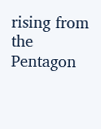rising from the Pentagon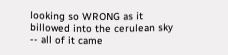looking so WRONG as it billowed into the cerulean sky -- all of it came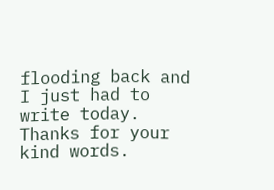flooding back and I just had to write today. Thanks for your kind words.